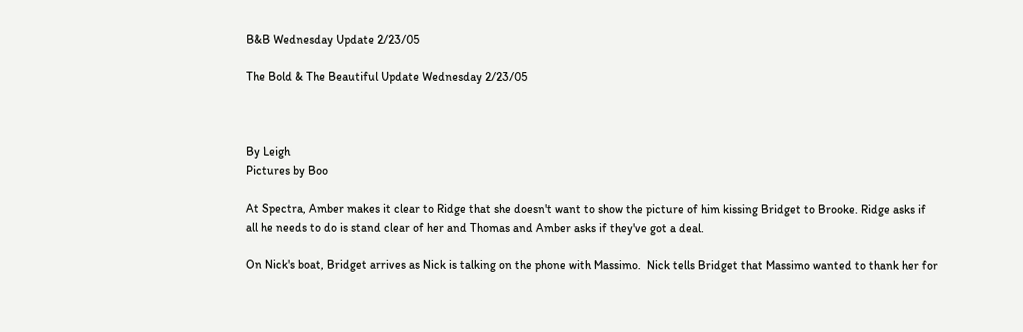B&B Wednesday Update 2/23/05

The Bold & The Beautiful Update Wednesday 2/23/05



By Leigh
Pictures by Boo

At Spectra, Amber makes it clear to Ridge that she doesn't want to show the picture of him kissing Bridget to Brooke. Ridge asks if all he needs to do is stand clear of her and Thomas and Amber asks if they've got a deal.

On Nick's boat, Bridget arrives as Nick is talking on the phone with Massimo.  Nick tells Bridget that Massimo wanted to thank her for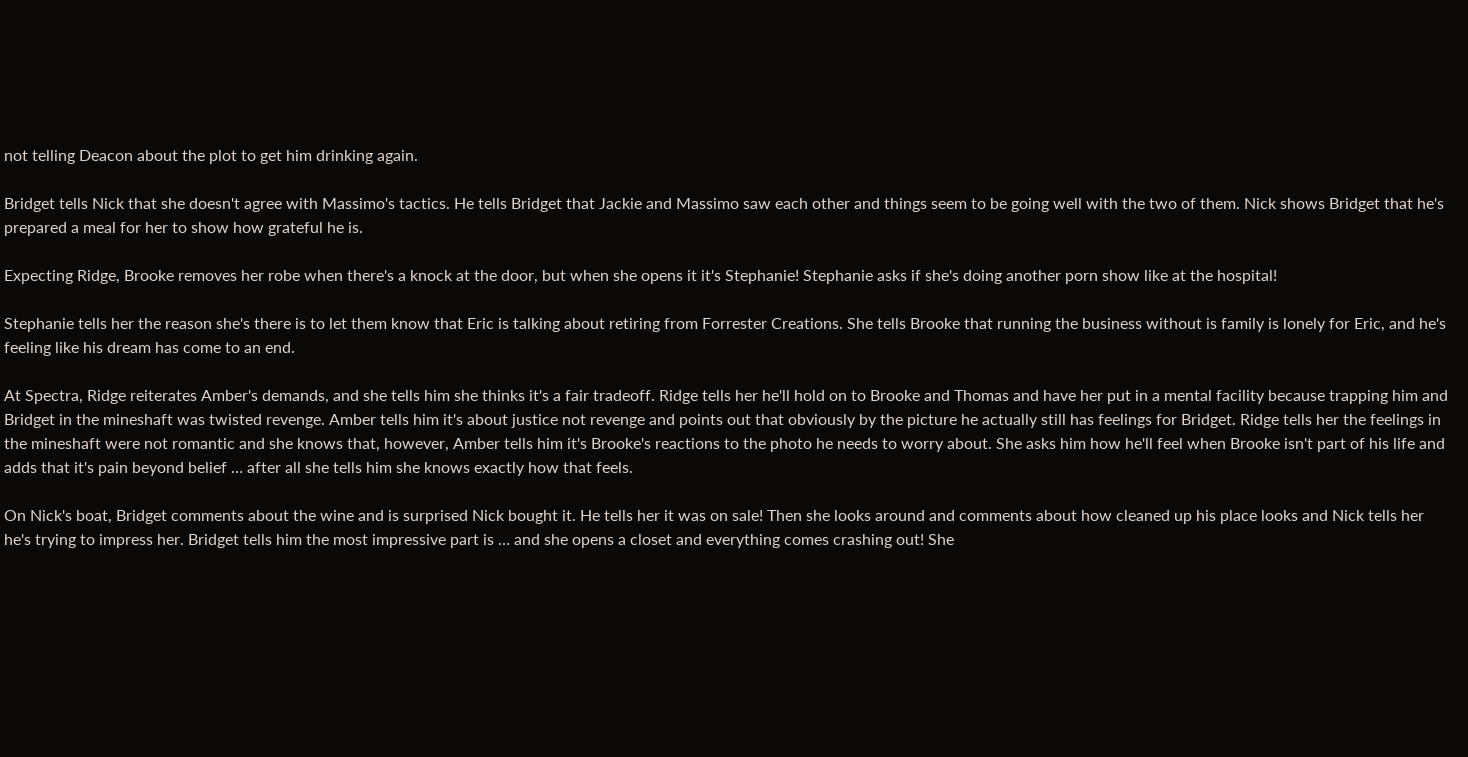not telling Deacon about the plot to get him drinking again.

Bridget tells Nick that she doesn't agree with Massimo's tactics. He tells Bridget that Jackie and Massimo saw each other and things seem to be going well with the two of them. Nick shows Bridget that he's prepared a meal for her to show how grateful he is.

Expecting Ridge, Brooke removes her robe when there's a knock at the door, but when she opens it it's Stephanie! Stephanie asks if she's doing another porn show like at the hospital!

Stephanie tells her the reason she's there is to let them know that Eric is talking about retiring from Forrester Creations. She tells Brooke that running the business without is family is lonely for Eric, and he's feeling like his dream has come to an end.

At Spectra, Ridge reiterates Amber's demands, and she tells him she thinks it's a fair tradeoff. Ridge tells her he'll hold on to Brooke and Thomas and have her put in a mental facility because trapping him and Bridget in the mineshaft was twisted revenge. Amber tells him it's about justice not revenge and points out that obviously by the picture he actually still has feelings for Bridget. Ridge tells her the feelings in the mineshaft were not romantic and she knows that, however, Amber tells him it's Brooke's reactions to the photo he needs to worry about. She asks him how he'll feel when Brooke isn't part of his life and adds that it's pain beyond belief … after all she tells him she knows exactly how that feels.

On Nick's boat, Bridget comments about the wine and is surprised Nick bought it. He tells her it was on sale! Then she looks around and comments about how cleaned up his place looks and Nick tells her he's trying to impress her. Bridget tells him the most impressive part is … and she opens a closet and everything comes crashing out! She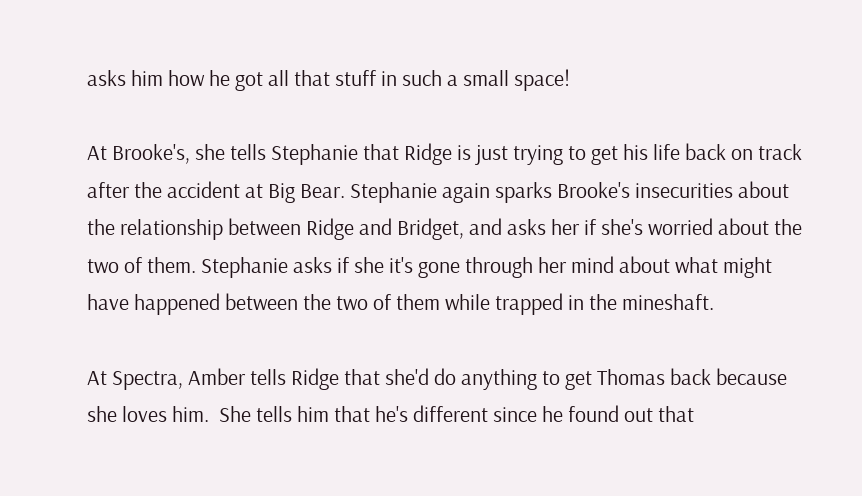asks him how he got all that stuff in such a small space!

At Brooke's, she tells Stephanie that Ridge is just trying to get his life back on track after the accident at Big Bear. Stephanie again sparks Brooke's insecurities about the relationship between Ridge and Bridget, and asks her if she's worried about the two of them. Stephanie asks if she it's gone through her mind about what might have happened between the two of them while trapped in the mineshaft.

At Spectra, Amber tells Ridge that she'd do anything to get Thomas back because she loves him.  She tells him that he's different since he found out that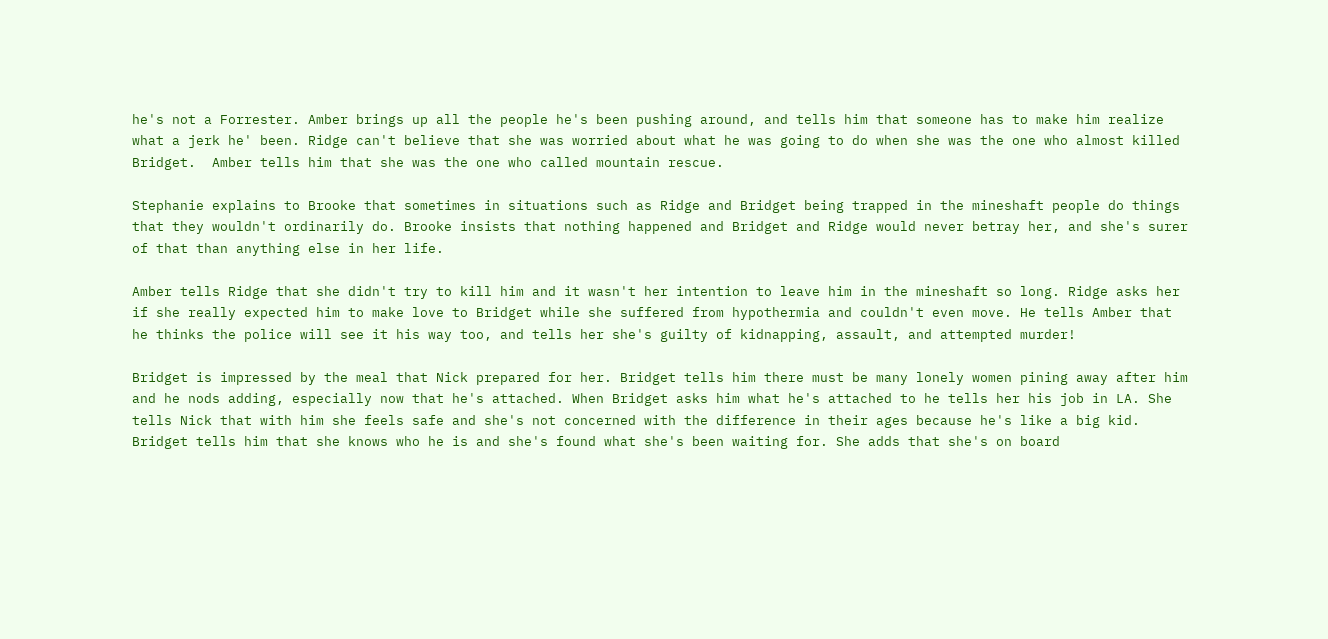he's not a Forrester. Amber brings up all the people he's been pushing around, and tells him that someone has to make him realize what a jerk he' been. Ridge can't believe that she was worried about what he was going to do when she was the one who almost killed Bridget.  Amber tells him that she was the one who called mountain rescue.

Stephanie explains to Brooke that sometimes in situations such as Ridge and Bridget being trapped in the mineshaft people do things that they wouldn't ordinarily do. Brooke insists that nothing happened and Bridget and Ridge would never betray her, and she's surer of that than anything else in her life.

Amber tells Ridge that she didn't try to kill him and it wasn't her intention to leave him in the mineshaft so long. Ridge asks her if she really expected him to make love to Bridget while she suffered from hypothermia and couldn't even move. He tells Amber that he thinks the police will see it his way too, and tells her she's guilty of kidnapping, assault, and attempted murder!

Bridget is impressed by the meal that Nick prepared for her. Bridget tells him there must be many lonely women pining away after him and he nods adding, especially now that he's attached. When Bridget asks him what he's attached to he tells her his job in LA. She tells Nick that with him she feels safe and she's not concerned with the difference in their ages because he's like a big kid. Bridget tells him that she knows who he is and she's found what she's been waiting for. She adds that she's on board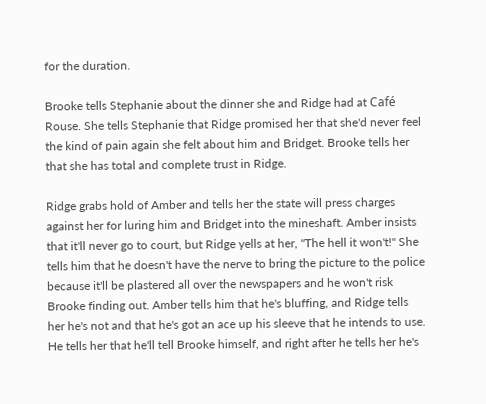for the duration.

Brooke tells Stephanie about the dinner she and Ridge had at Café Rouse. She tells Stephanie that Ridge promised her that she'd never feel the kind of pain again she felt about him and Bridget. Brooke tells her that she has total and complete trust in Ridge.

Ridge grabs hold of Amber and tells her the state will press charges against her for luring him and Bridget into the mineshaft. Amber insists that it'll never go to court, but Ridge yells at her, "The hell it won't!" She tells him that he doesn't have the nerve to bring the picture to the police because it'll be plastered all over the newspapers and he won't risk Brooke finding out. Amber tells him that he's bluffing, and Ridge tells her he's not and that he's got an ace up his sleeve that he intends to use.  He tells her that he'll tell Brooke himself, and right after he tells her he's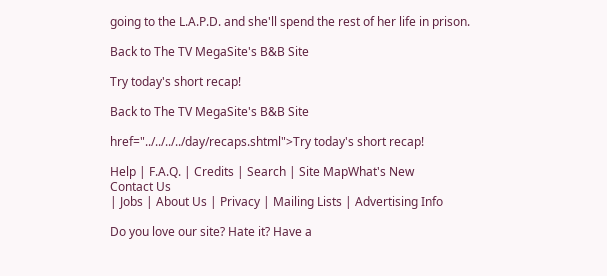going to the L.A.P.D. and she'll spend the rest of her life in prison.

Back to The TV MegaSite's B&B Site

Try today's short recap!

Back to The TV MegaSite's B&B Site

href="../../../../day/recaps.shtml">Try today's short recap!

Help | F.A.Q. | Credits | Search | Site MapWhat's New
Contact Us
| Jobs | About Us | Privacy | Mailing Lists | Advertising Info

Do you love our site? Hate it? Have a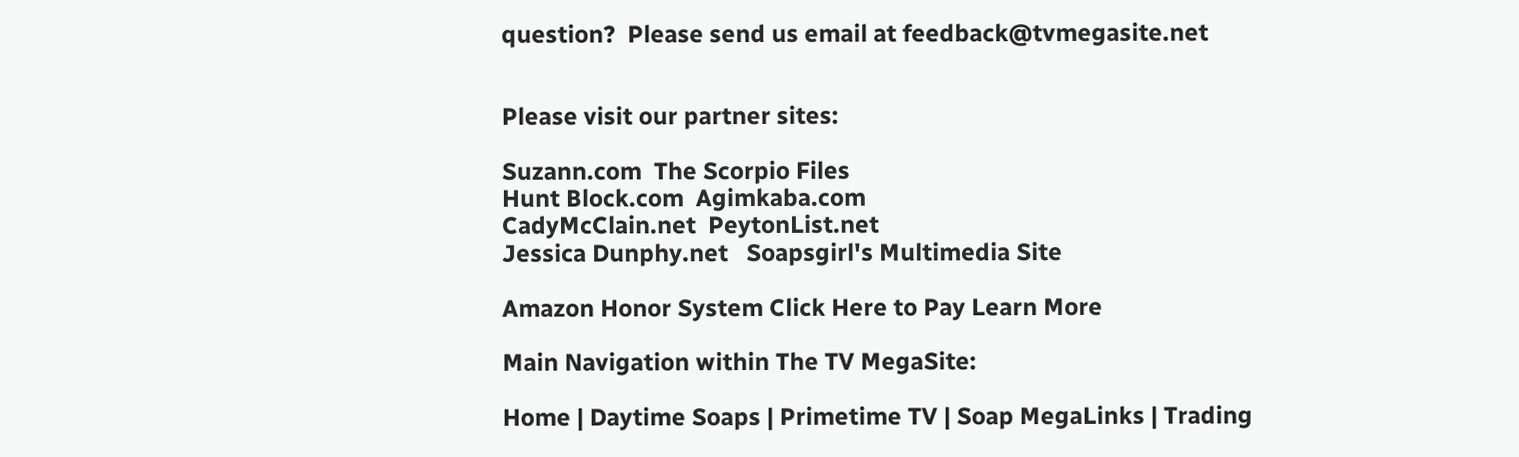question?  Please send us email at feedback@tvmegasite.net


Please visit our partner sites:

Suzann.com  The Scorpio Files
Hunt Block.com  Agimkaba.com
CadyMcClain.net  PeytonList.net
Jessica Dunphy.net   Soapsgirl's Multimedia Site

Amazon Honor System Click Here to Pay Learn More

Main Navigation within The TV MegaSite:

Home | Daytime Soaps | Primetime TV | Soap MegaLinks | Trading